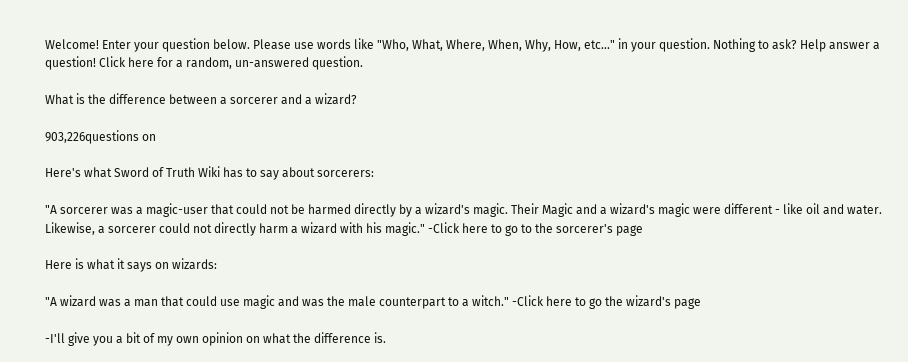Welcome! Enter your question below. Please use words like "Who, What, Where, When, Why, How, etc..." in your question. Nothing to ask? Help answer a question! Click here for a random, un-answered question.

What is the difference between a sorcerer and a wizard?

903,226questions on

Here's what Sword of Truth Wiki has to say about sorcerers:

"A sorcerer was a magic-user that could not be harmed directly by a wizard's magic. Their Magic and a wizard's magic were different - like oil and water. Likewise, a sorcerer could not directly harm a wizard with his magic." -Click here to go to the sorcerer's page

Here is what it says on wizards:

"A wizard was a man that could use magic and was the male counterpart to a witch." -Click here to go the wizard's page

-I'll give you a bit of my own opinion on what the difference is.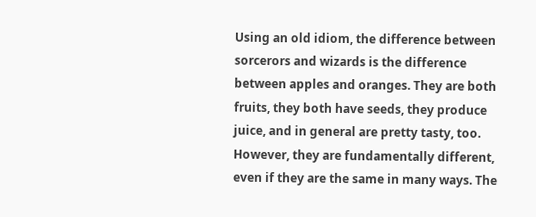Using an old idiom, the difference between sorcerors and wizards is the difference between apples and oranges. They are both fruits, they both have seeds, they produce juice, and in general are pretty tasty, too. However, they are fundamentally different, even if they are the same in many ways. The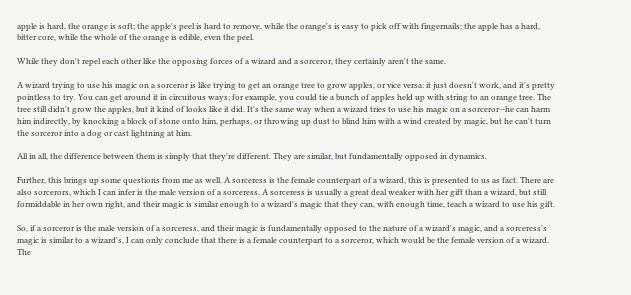apple is hard, the orange is soft; the apple's peel is hard to remove, while the orange's is easy to pick off with fingernails; the apple has a hard, bitter core, while the whole of the orange is edible, even the peel.

While they don't repel each other like the opposing forces of a wizard and a sorceror, they certainly aren't the same.

A wizard trying to use his magic on a sorceror is like trying to get an orange tree to grow apples, or vice versa: it just doesn't work, and it's pretty pointless to try. You can get around it in circuitous ways; for example, you could tie a bunch of apples held up with string to an orange tree. The tree still didn't grow the apples, but it kind of looks like it did. It's the same way when a wizard tries to use his magic on a sorceror--he can harm him indirectly, by knocking a block of stone onto him, perhaps, or throwing up dust to blind him with a wind created by magic, but he can't turn the sorceror into a dog or cast lightning at him.

All in all, the difference between them is simply that they're different. They are similar, but fundamentally opposed in dynamics.

Further, this brings up some questions from me as well. A sorceress is the female counterpart of a wizard, this is presented to us as fact. There are also sorcerors, which I can infer is the male version of a sorceress. A sorceress is usually a great deal weaker with her gift than a wizard, but still formiddable in her own right, and their magic is similar enough to a wizard's magic that they can, with enough time, teach a wizard to use his gift.

So, if a sorceror is the male version of a sorceress, and their magic is fundamentally opposed to the nature of a wizard's magic, and a sorceress's magic is similar to a wizard's, I can only conclude that there is a female counterpart to a sorceror, which would be the female version of a wizard. The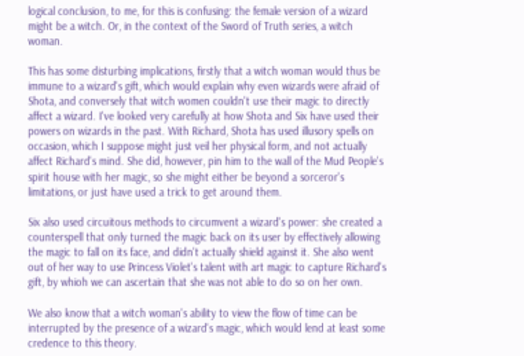logical conclusion, to me, for this is confusing: the female version of a wizard might be a witch. Or, in the context of the Sword of Truth series, a witch woman.

This has some disturbing implications, firstly that a witch woman would thus be immune to a wizard's gift, which would explain why even wizards were afraid of Shota, and conversely that witch women couldn't use their magic to directly affect a wizard. I've looked very carefully at how Shota and Six have used their powers on wizards in the past. With Richard, Shota has used illusory spells on occasion, which I suppose might just veil her physical form, and not actually affect Richard's mind. She did, however, pin him to the wall of the Mud People's spirit house with her magic, so she might either be beyond a sorceror's limitations, or just have used a trick to get around them.

Six also used circuitous methods to circumvent a wizard's power: she created a counterspell that only turned the magic back on its user by effectively allowing the magic to fall on its face, and didn't actually shield against it. She also went out of her way to use Princess Violet's talent with art magic to capture Richard's gift, by whioh we can ascertain that she was not able to do so on her own.

We also know that a witch woman's ability to view the flow of time can be interrupted by the presence of a wizard's magic, which would lend at least some credence to this theory.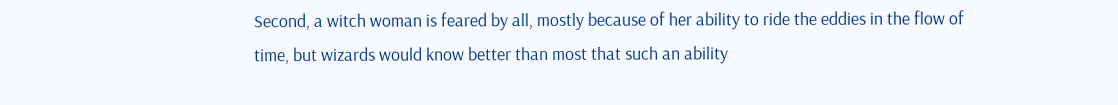Second, a witch woman is feared by all, mostly because of her ability to ride the eddies in the flow of time, but wizards would know better than most that such an ability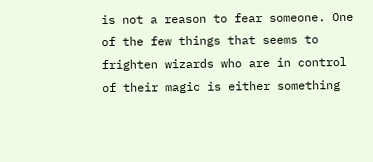is not a reason to fear someone. One of the few things that seems to frighten wizards who are in control of their magic is either something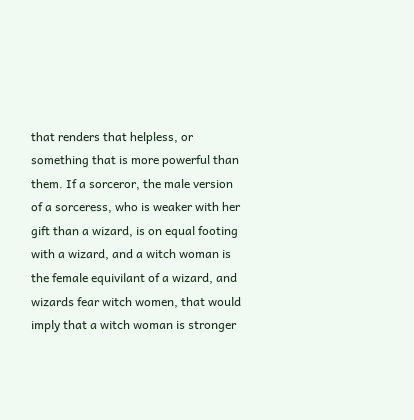that renders that helpless, or something that is more powerful than them. If a sorceror, the male version of a sorceress, who is weaker with her gift than a wizard, is on equal footing with a wizard, and a witch woman is the female equivilant of a wizard, and wizards fear witch women, that would imply that a witch woman is stronger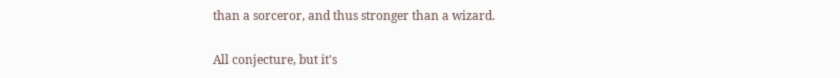than a sorceror, and thus stronger than a wizard.

All conjecture, but it's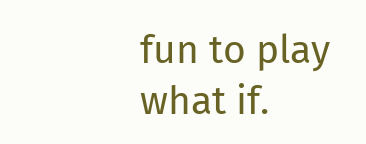fun to play what if.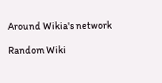Around Wikia's network

Random Wiki